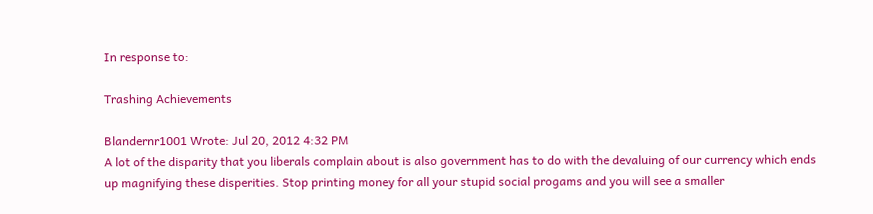In response to:

Trashing Achievements

Blandernr1001 Wrote: Jul 20, 2012 4:32 PM
A lot of the disparity that you liberals complain about is also government has to do with the devaluing of our currency which ends up magnifying these disperities. Stop printing money for all your stupid social progams and you will see a smaller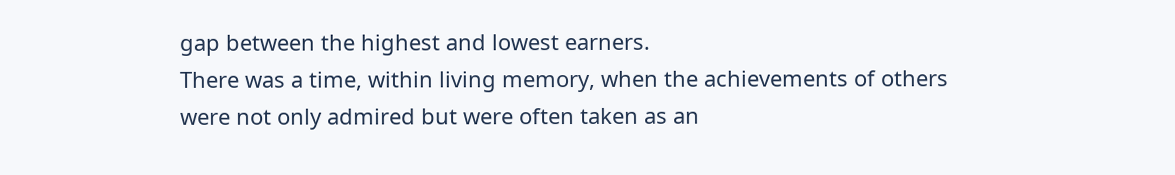gap between the highest and lowest earners.
There was a time, within living memory, when the achievements of others were not only admired but were often taken as an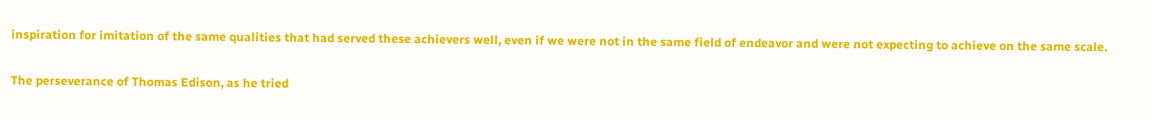inspiration for imitation of the same qualities that had served these achievers well, even if we were not in the same field of endeavor and were not expecting to achieve on the same scale.

The perseverance of Thomas Edison, as he tried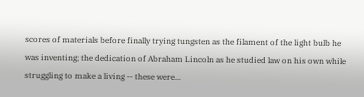scores of materials before finally trying tungsten as the filament of the light bulb he was inventing; the dedication of Abraham Lincoln as he studied law on his own while struggling to make a living -- these were...